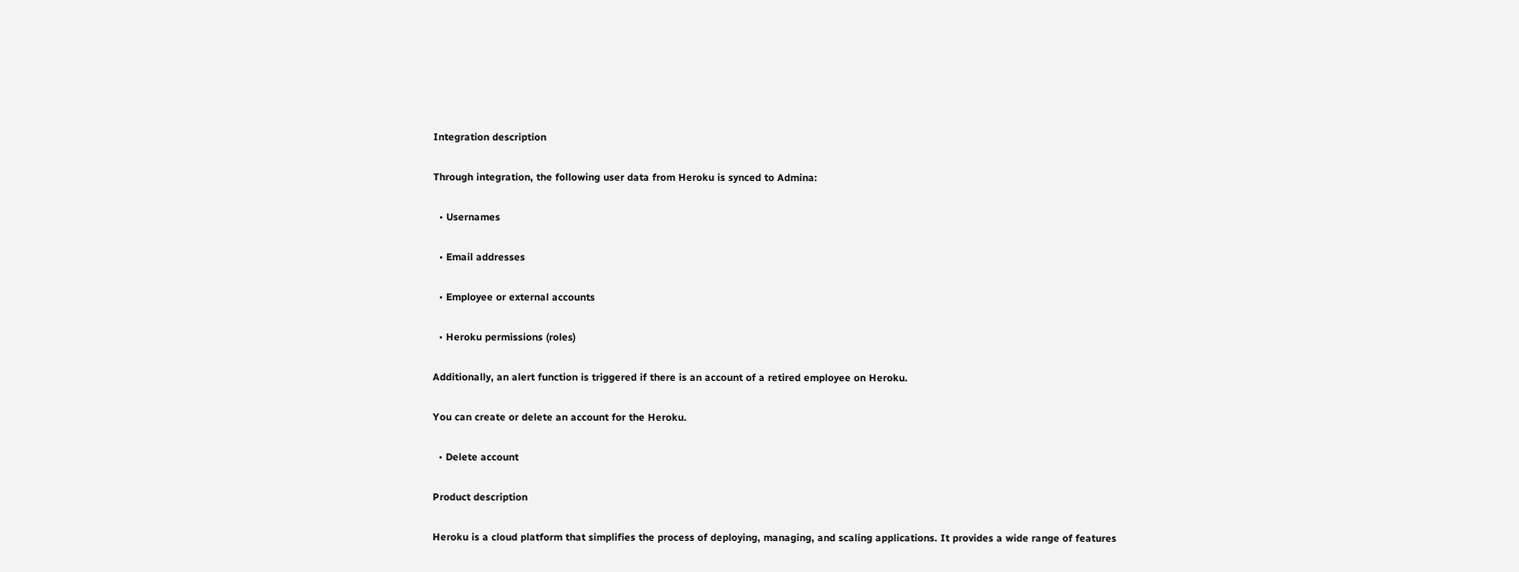Integration description

Through integration, the following user data from Heroku is synced to Admina:

  • Usernames

  • Email addresses

  • Employee or external accounts

  • Heroku permissions (roles)

Additionally, an alert function is triggered if there is an account of a retired employee on Heroku.

You can create or delete an account for the Heroku.

  • Delete account

Product description

Heroku is a cloud platform that simplifies the process of deploying, managing, and scaling applications. It provides a wide range of features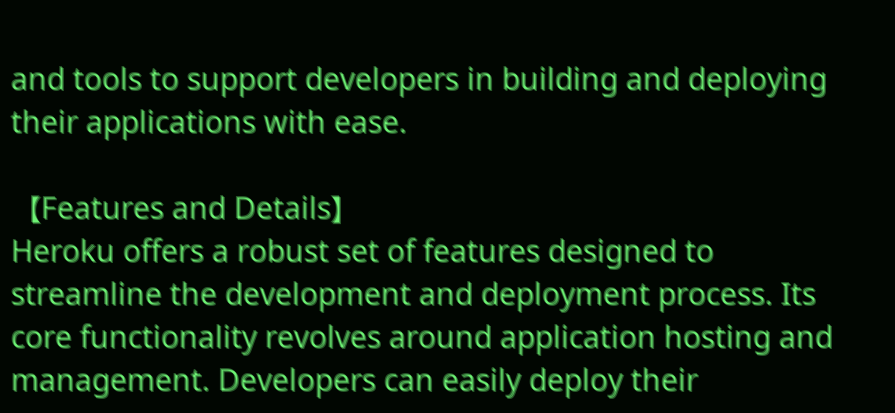and tools to support developers in building and deploying their applications with ease.

【Features and Details】
Heroku offers a robust set of features designed to streamline the development and deployment process. Its core functionality revolves around application hosting and management. Developers can easily deploy their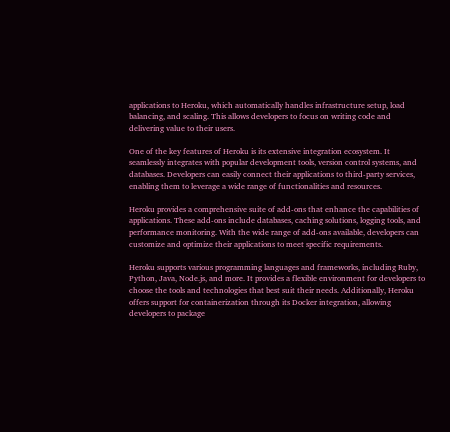applications to Heroku, which automatically handles infrastructure setup, load balancing, and scaling. This allows developers to focus on writing code and delivering value to their users.

One of the key features of Heroku is its extensive integration ecosystem. It seamlessly integrates with popular development tools, version control systems, and databases. Developers can easily connect their applications to third-party services, enabling them to leverage a wide range of functionalities and resources.

Heroku provides a comprehensive suite of add-ons that enhance the capabilities of applications. These add-ons include databases, caching solutions, logging tools, and performance monitoring. With the wide range of add-ons available, developers can customize and optimize their applications to meet specific requirements.

Heroku supports various programming languages and frameworks, including Ruby, Python, Java, Node.js, and more. It provides a flexible environment for developers to choose the tools and technologies that best suit their needs. Additionally, Heroku offers support for containerization through its Docker integration, allowing developers to package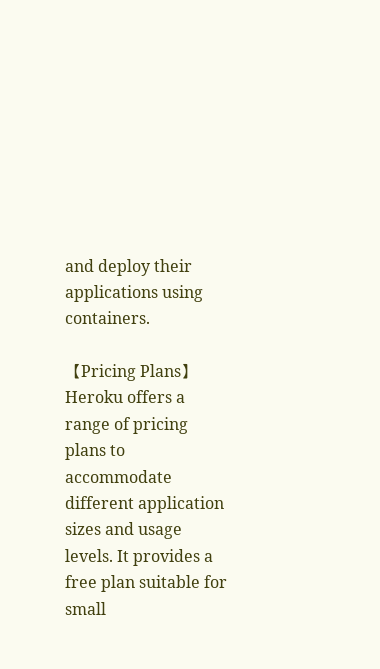and deploy their applications using containers.

【Pricing Plans】
Heroku offers a range of pricing plans to accommodate different application sizes and usage levels. It provides a free plan suitable for small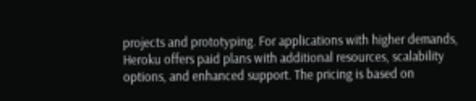projects and prototyping. For applications with higher demands, Heroku offers paid plans with additional resources, scalability options, and enhanced support. The pricing is based on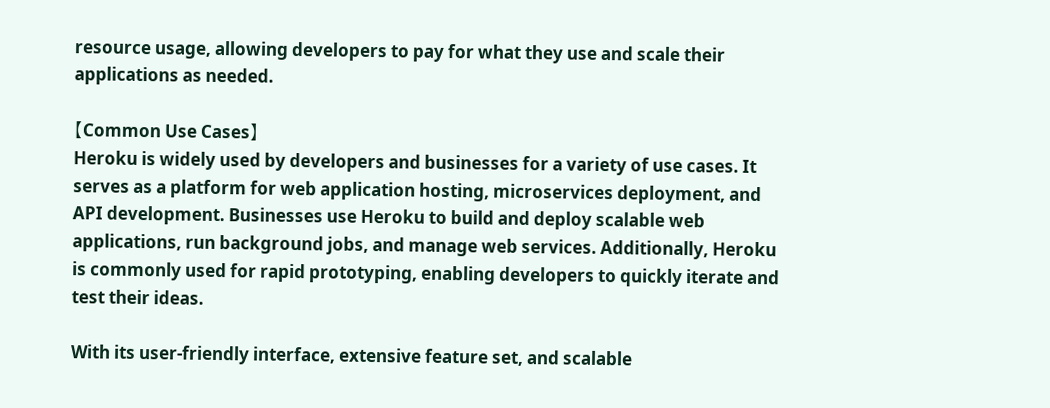resource usage, allowing developers to pay for what they use and scale their applications as needed.

【Common Use Cases】
Heroku is widely used by developers and businesses for a variety of use cases. It serves as a platform for web application hosting, microservices deployment, and API development. Businesses use Heroku to build and deploy scalable web applications, run background jobs, and manage web services. Additionally, Heroku is commonly used for rapid prototyping, enabling developers to quickly iterate and test their ideas.

With its user-friendly interface, extensive feature set, and scalable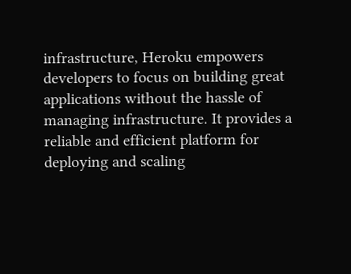infrastructure, Heroku empowers developers to focus on building great applications without the hassle of managing infrastructure. It provides a reliable and efficient platform for deploying and scaling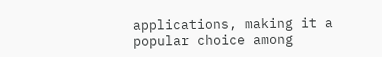applications, making it a popular choice among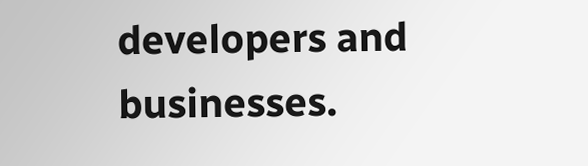developers and businesses.